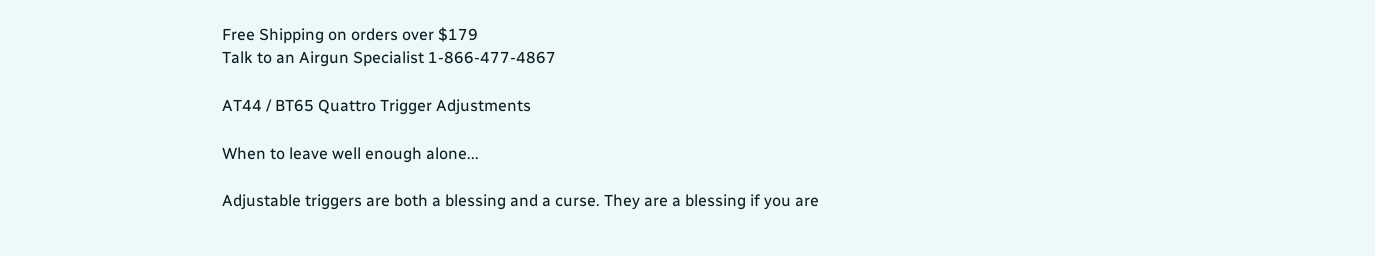Free Shipping on orders over $179
Talk to an Airgun Specialist 1-866-477-4867

AT44 / BT65 Quattro Trigger Adjustments

When to leave well enough alone...

Adjustable triggers are both a blessing and a curse. They are a blessing if you are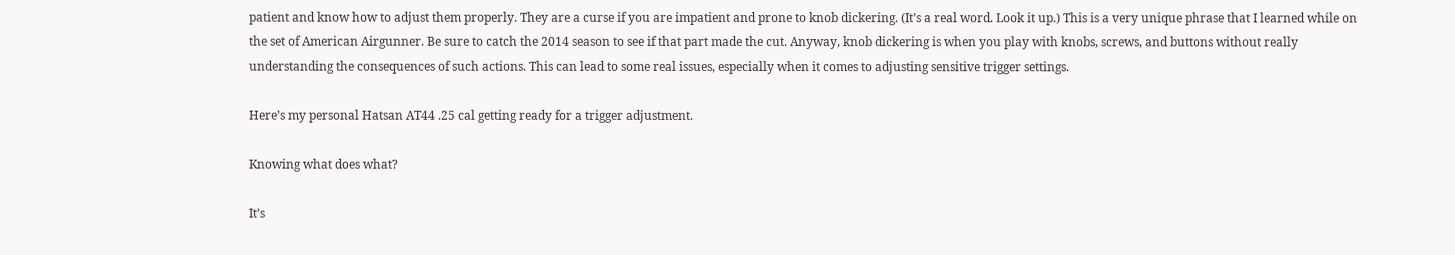patient and know how to adjust them properly. They are a curse if you are impatient and prone to knob dickering. (It’s a real word. Look it up.) This is a very unique phrase that I learned while on the set of American Airgunner. Be sure to catch the 2014 season to see if that part made the cut. Anyway, knob dickering is when you play with knobs, screws, and buttons without really understanding the consequences of such actions. This can lead to some real issues, especially when it comes to adjusting sensitive trigger settings.

Here’s my personal Hatsan AT44 .25 cal getting ready for a trigger adjustment.

Knowing what does what?

It’s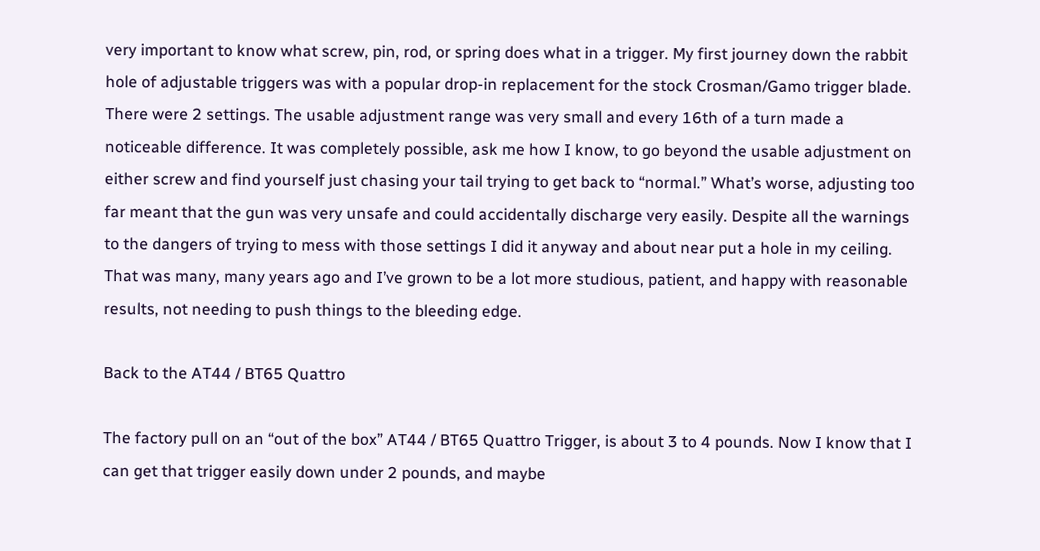very important to know what screw, pin, rod, or spring does what in a trigger. My first journey down the rabbit hole of adjustable triggers was with a popular drop-in replacement for the stock Crosman/Gamo trigger blade. There were 2 settings. The usable adjustment range was very small and every 16th of a turn made a noticeable difference. It was completely possible, ask me how I know, to go beyond the usable adjustment on either screw and find yourself just chasing your tail trying to get back to “normal.” What’s worse, adjusting too far meant that the gun was very unsafe and could accidentally discharge very easily. Despite all the warnings to the dangers of trying to mess with those settings I did it anyway and about near put a hole in my ceiling. That was many, many years ago and I’ve grown to be a lot more studious, patient, and happy with reasonable results, not needing to push things to the bleeding edge.

Back to the AT44 / BT65 Quattro

The factory pull on an “out of the box” AT44 / BT65 Quattro Trigger, is about 3 to 4 pounds. Now I know that I can get that trigger easily down under 2 pounds, and maybe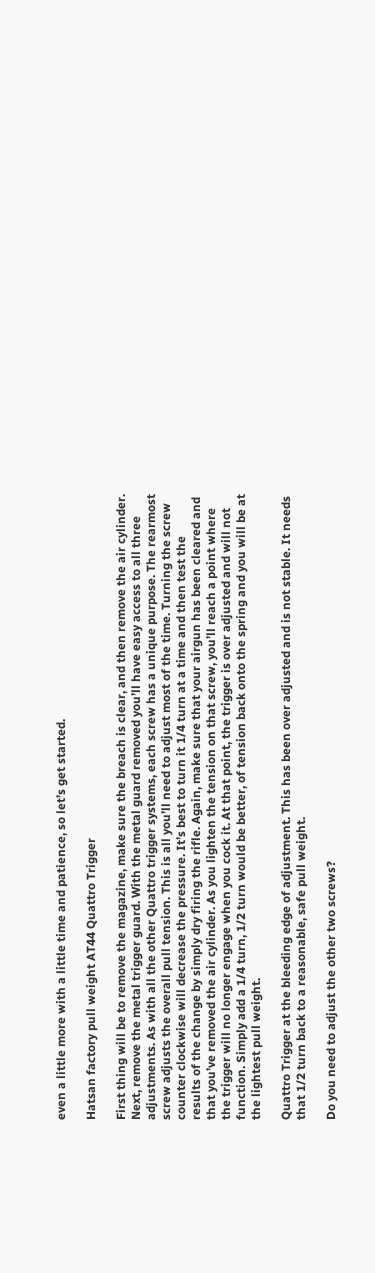even a little more with a little time and patience, so let’s get started.

Hatsan factory pull weight AT44 Quattro Trigger

First thing will be to remove the magazine, make sure the breach is clear, and then remove the air cylinder. Next, remove the metal trigger guard. With the metal guard removed you’ll have easy access to all three adjustments. As with all the other Quattro trigger systems, each screw has a unique purpose. The rearmost screw adjusts the overall pull tension. This is all you’ll need to adjust most of the time. Turning the screw counter clockwise will decrease the pressure. It’s best to turn it 1/4 turn at a time and then test the results of the change by simply dry firing the rifle. Again, make sure that your airgun has been cleared and that you’ve removed the air cylinder. As you lighten the tension on that screw, you’ll reach a point where the trigger will no longer engage when you cock it. At that point, the trigger is over adjusted and will not function. Simply add a 1/4 turn, 1/2 turn would be better, of tension back onto the spring and you will be at the lightest pull weight.

Quattro Trigger at the bleeding edge of adjustment. This has been over adjusted and is not stable. It needs that 1/2 turn back to a reasonable, safe pull weight.

Do you need to adjust the other two screws?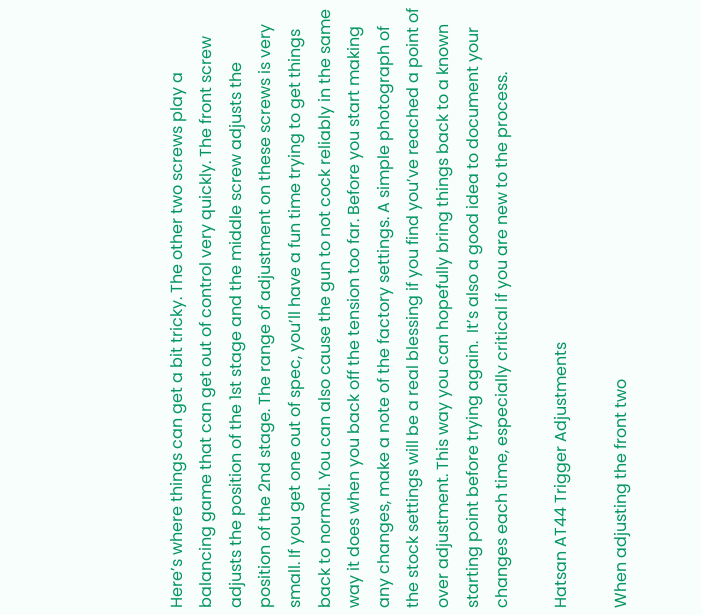Here’s where things can get a bit tricky. The other two screws play a balancing game that can get out of control very quickly. The front screw adjusts the position of the 1st stage and the middle screw adjusts the position of the 2nd stage. The range of adjustment on these screws is very small. If you get one out of spec, you’ll have a fun time trying to get things back to normal. You can also cause the gun to not cock reliably in the same way it does when you back off the tension too far. Before you start making any changes, make a note of the factory settings. A simple photograph of the stock settings will be a real blessing if you find you’ve reached a point of over adjustment. This way you can hopefully bring things back to a known starting point before trying again.  It’s also a good idea to document your changes each time, especially critical if you are new to the process.

Hatsan AT44 Trigger Adjustments

When adjusting the front two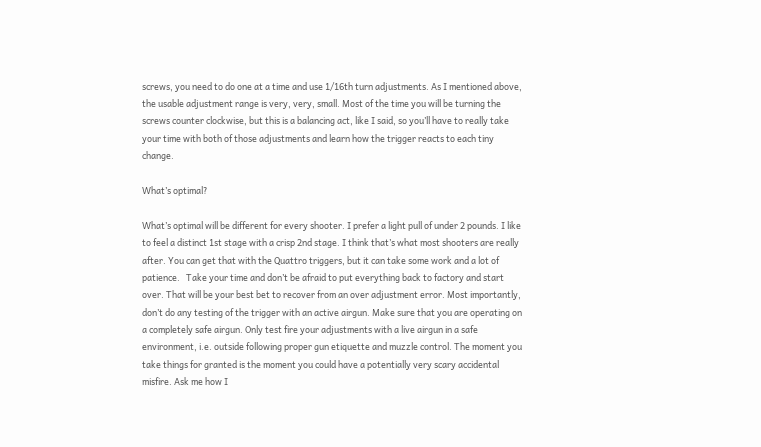screws, you need to do one at a time and use 1/16th turn adjustments. As I mentioned above, the usable adjustment range is very, very, small. Most of the time you will be turning the screws counter clockwise, but this is a balancing act, like I said, so you’ll have to really take your time with both of those adjustments and learn how the trigger reacts to each tiny change.

What’s optimal?

What’s optimal will be different for every shooter. I prefer a light pull of under 2 pounds. I like to feel a distinct 1st stage with a crisp 2nd stage. I think that’s what most shooters are really after. You can get that with the Quattro triggers, but it can take some work and a lot of patience.   Take your time and don’t be afraid to put everything back to factory and start over. That will be your best bet to recover from an over adjustment error. Most importantly, don’t do any testing of the trigger with an active airgun. Make sure that you are operating on a completely safe airgun. Only test fire your adjustments with a live airgun in a safe environment, i.e. outside following proper gun etiquette and muzzle control. The moment you take things for granted is the moment you could have a potentially very scary accidental misfire. Ask me how I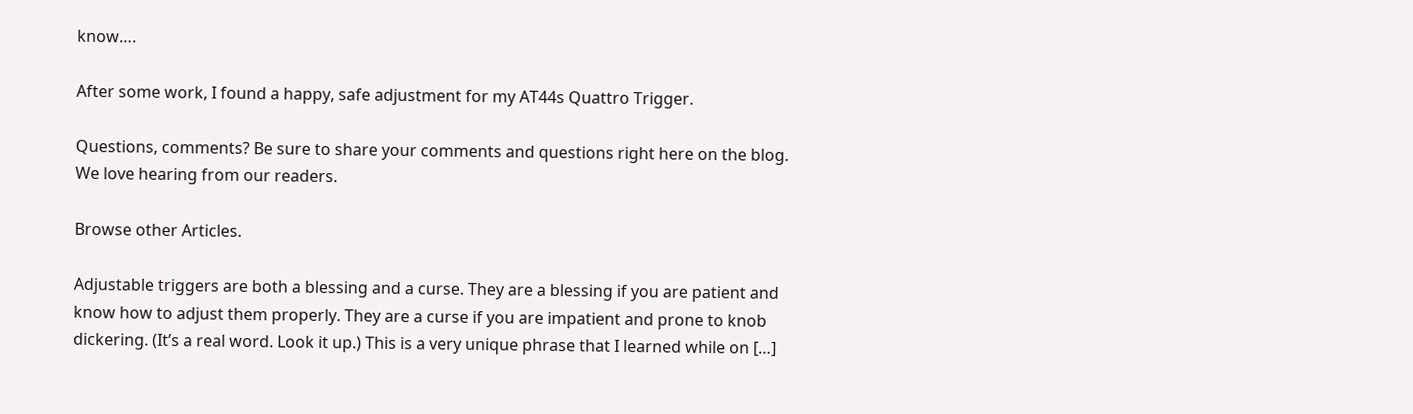know….

After some work, I found a happy, safe adjustment for my AT44s Quattro Trigger.

Questions, comments? Be sure to share your comments and questions right here on the blog. We love hearing from our readers.

Browse other Articles.

Adjustable triggers are both a blessing and a curse. They are a blessing if you are patient and know how to adjust them properly. They are a curse if you are impatient and prone to knob dickering. (It’s a real word. Look it up.) This is a very unique phrase that I learned while on […]